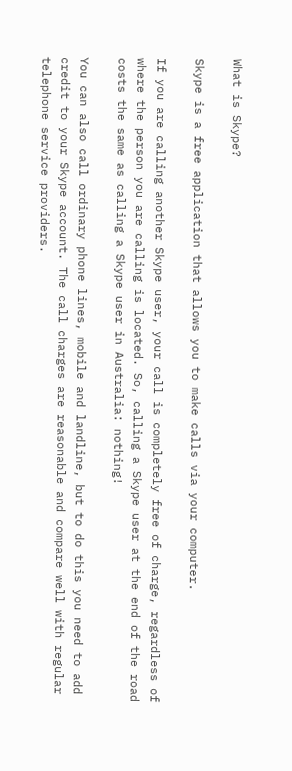What is Skype?

Skype is a free application that allows you to make calls via your computer.

If you are calling another Skype user, your call is completely free of charge, regardless of where the person you are calling is located. So, calling a Skype user at the end of the road costs the same as calling a Skype user in Australia: nothing!

You can also call ordinary phone lines, mobile and landline, but to do this you need to add credit to your Skype account. The call charges are reasonable and compare well with regular telephone service providers.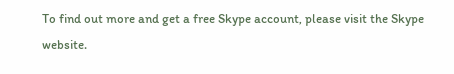To find out more and get a free Skype account, please visit the Skype website.